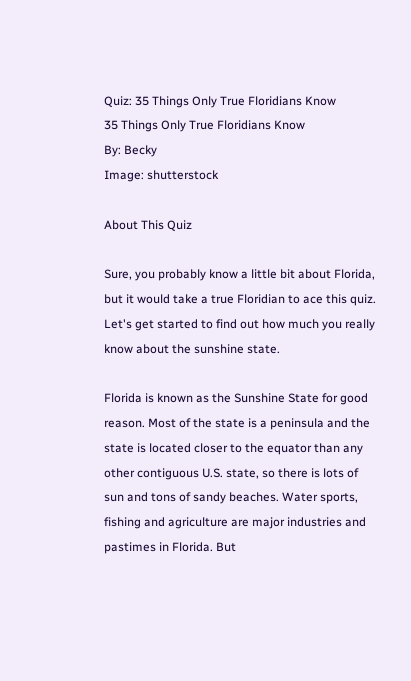Quiz: 35 Things Only True Floridians Know
35 Things Only True Floridians Know
By: Becky
Image: shutterstock

About This Quiz

Sure, you probably know a little bit about Florida, but it would take a true Floridian to ace this quiz. Let's get started to find out how much you really know about the sunshine state.

Florida is known as the Sunshine State for good reason. Most of the state is a peninsula and the state is located closer to the equator than any other contiguous U.S. state, so there is lots of sun and tons of sandy beaches. Water sports, fishing and agriculture are major industries and pastimes in Florida. But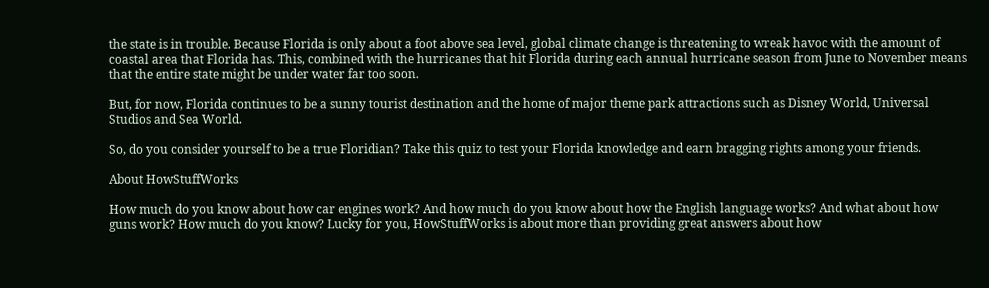the state is in trouble. Because Florida is only about a foot above sea level, global climate change is threatening to wreak havoc with the amount of coastal area that Florida has. This, combined with the hurricanes that hit Florida during each annual hurricane season from June to November means that the entire state might be under water far too soon.

But, for now, Florida continues to be a sunny tourist destination and the home of major theme park attractions such as Disney World, Universal Studios and Sea World.

So, do you consider yourself to be a true Floridian? Take this quiz to test your Florida knowledge and earn bragging rights among your friends.

About HowStuffWorks

How much do you know about how car engines work? And how much do you know about how the English language works? And what about how guns work? How much do you know? Lucky for you, HowStuffWorks is about more than providing great answers about how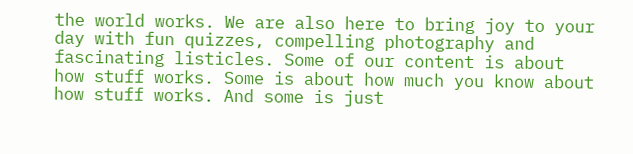the world works. We are also here to bring joy to your day with fun quizzes, compelling photography and fascinating listicles. Some of our content is about how stuff works. Some is about how much you know about how stuff works. And some is just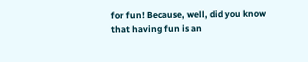for fun! Because, well, did you know that having fun is an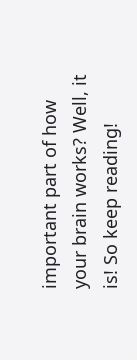important part of how your brain works? Well, it is! So keep reading!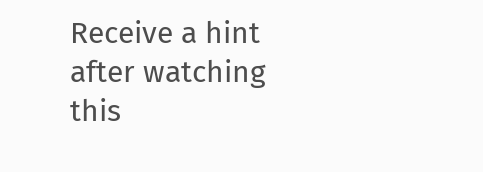Receive a hint after watching this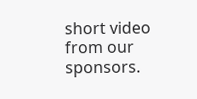short video from our sponsors.